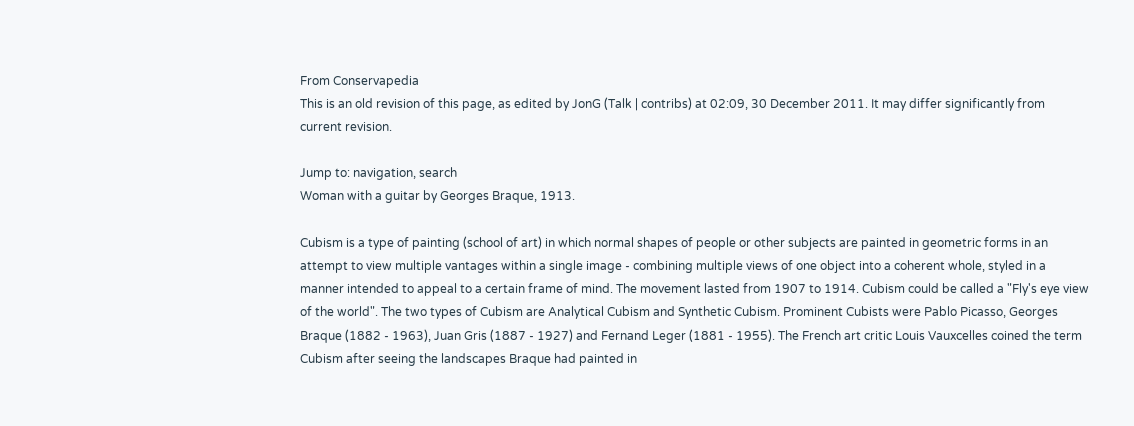From Conservapedia
This is an old revision of this page, as edited by JonG (Talk | contribs) at 02:09, 30 December 2011. It may differ significantly from current revision.

Jump to: navigation, search
Woman with a guitar by Georges Braque, 1913.

Cubism is a type of painting (school of art) in which normal shapes of people or other subjects are painted in geometric forms in an attempt to view multiple vantages within a single image - combining multiple views of one object into a coherent whole, styled in a manner intended to appeal to a certain frame of mind. The movement lasted from 1907 to 1914. Cubism could be called a "Fly's eye view of the world". The two types of Cubism are Analytical Cubism and Synthetic Cubism. Prominent Cubists were Pablo Picasso, Georges Braque (1882 - 1963), Juan Gris (1887 - 1927) and Fernand Leger (1881 - 1955). The French art critic Louis Vauxcelles coined the term Cubism after seeing the landscapes Braque had painted in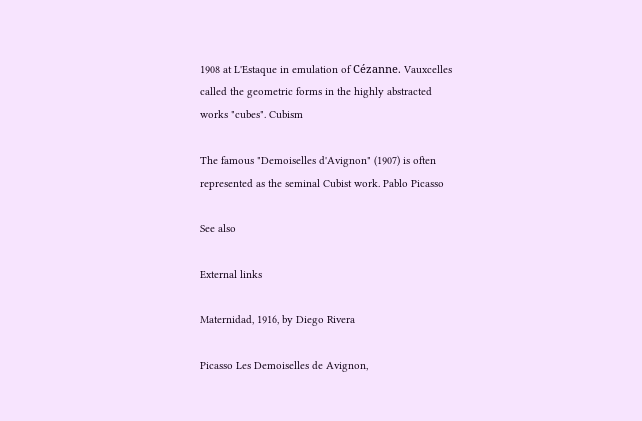1908 at L'Estaque in emulation of Cézanne. Vauxcelles called the geometric forms in the highly abstracted works "cubes". Cubism

The famous "Demoiselles d'Avignon" (1907) is often represented as the seminal Cubist work. Pablo Picasso

See also

External links

Maternidad, 1916, by Diego Rivera

Picasso Les Demoiselles de Avignon,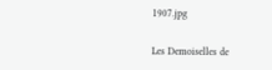1907.jpg

Les Demoiselles de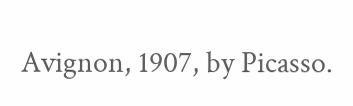Avignon, 1907, by Picasso.